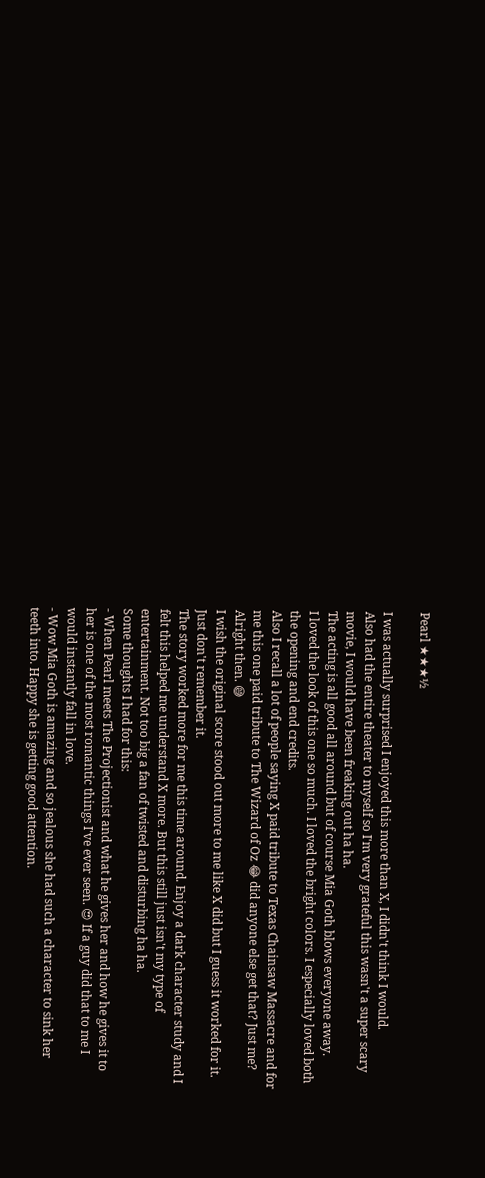Pearl ★★★½

I was actually surprised I enjoyed this more than X, I didn't think I would.
Also had the entire theater to myself so I'm very grateful this wasn't a super scary movie, I would have been freaking out ha ha.
The acting is all good all around but of course Mia Goth blows everyone away.
I loved the look of this one so much. I loved the bright colors. I especially loved both the opening and end credits.
Also I recall a lot of people saying X paid tribute to Texas Chainsaw Massacre and for me this one paid tribute to The Wizard of Oz 😂 did anyone else get that? Just me? Alright then. 😅
I wish the original score stood out more to me like X did but I guess it worked for it. Just don't remember it.
The story worked more for me this time around. Enjoy a dark character study and I felt this helped me understand X more. But this still just isn't my type of entertainment. Not too big a fan of twisted and disturbing ha ha.
Some thoughts I had for this:
- When Pearl meets The Projectionist and what he gives her and how he gives it to her is one of the most romantic things I've ever seen. 😍 If a guy did that to me I would instantly fall in love.
- Wow Mia Goth is amazing and so jealous she had such a character to sink her teeth into. Happy she is getting good attention.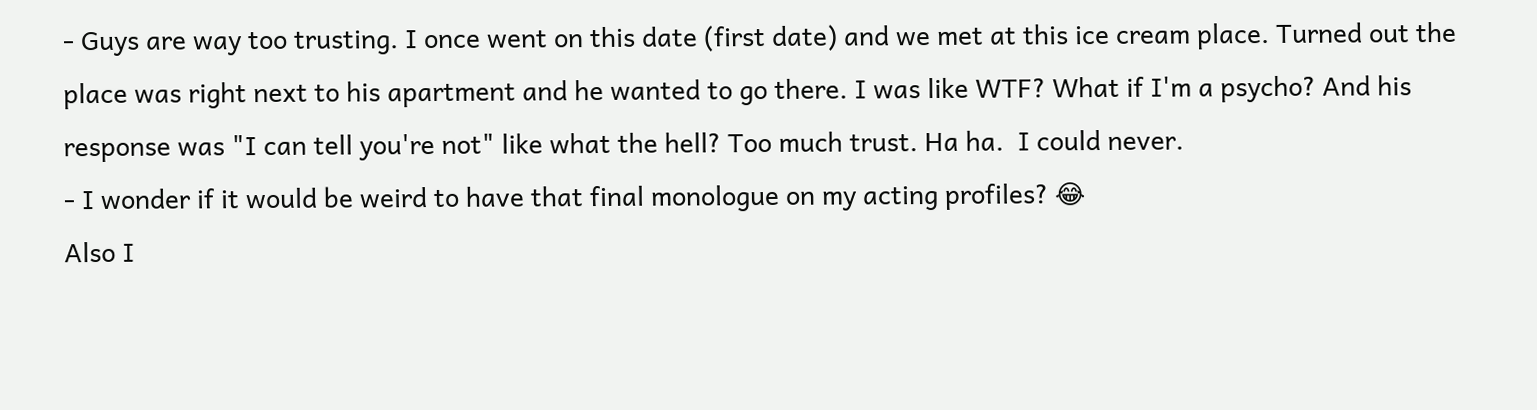- Guys are way too trusting. I once went on this date (first date) and we met at this ice cream place. Turned out the place was right next to his apartment and he wanted to go there. I was like WTF? What if I'm a psycho? And his response was "I can tell you're not" like what the hell? Too much trust. Ha ha.  I could never.
- I wonder if it would be weird to have that final monologue on my acting profiles? 😂
Also I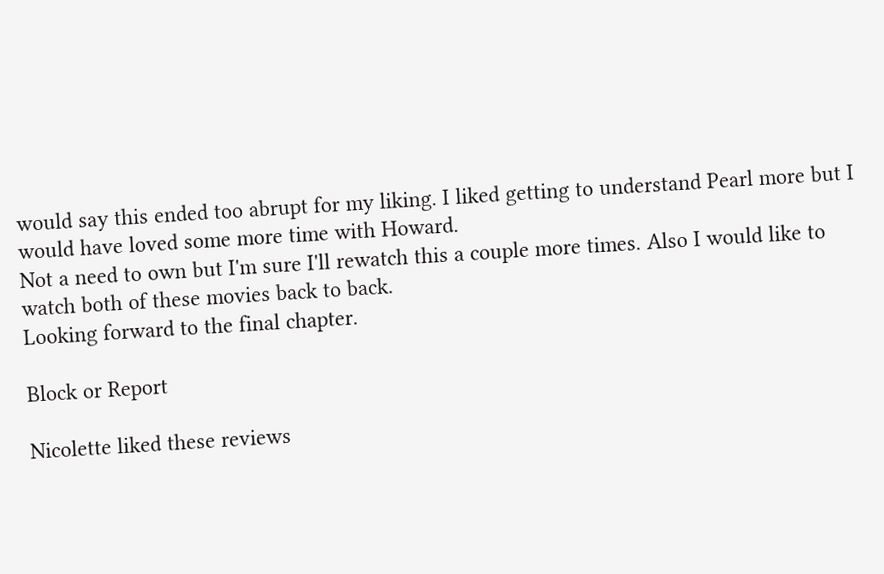would say this ended too abrupt for my liking. I liked getting to understand Pearl more but I would have loved some more time with Howard.
Not a need to own but I'm sure I'll rewatch this a couple more times. Also I would like to watch both of these movies back to back.
Looking forward to the final chapter.

Block or Report

Nicolette liked these reviews